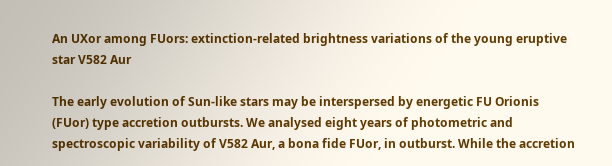An UXor among FUors: extinction-related brightness variations of the young eruptive star V582 Aur

The early evolution of Sun-like stars may be interspersed by energetic FU Orionis (FUor) type accretion outbursts. We analysed eight years of photometric and spectroscopic variability of V582 Aur, a bona fide FUor, in outburst. While the accretion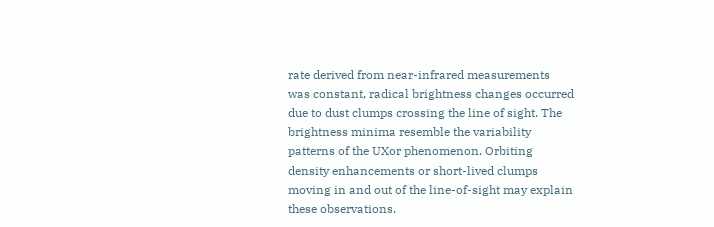rate derived from near-infrared measurements was constant, radical brightness changes occurred due to dust clumps crossing the line of sight. The brightness minima resemble the variability patterns of the UXor phenomenon. Orbiting density enhancements or short-lived clumps moving in and out of the line-of-sight may explain these observations.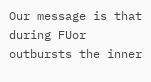Our message is that during FUor outbursts the inner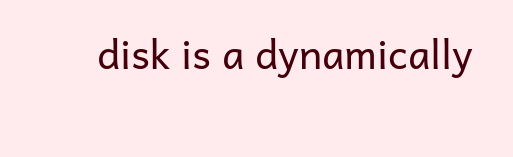disk is a dynamically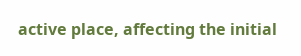active place, affecting the initial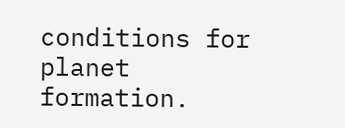conditions for planet formation.